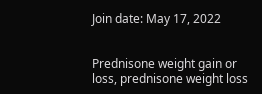Join date: May 17, 2022


Prednisone weight gain or loss, prednisone weight loss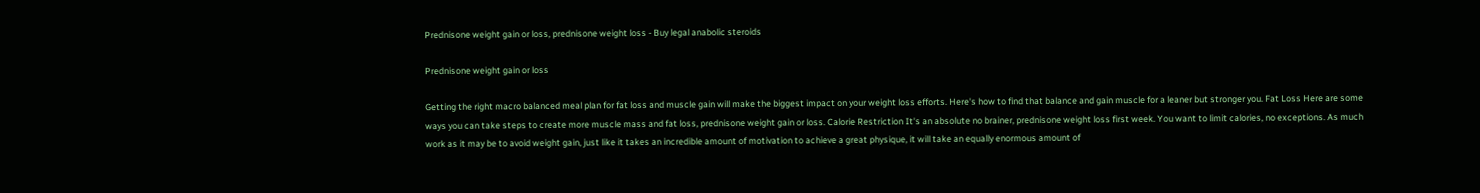Prednisone weight gain or loss, prednisone weight loss - Buy legal anabolic steroids

Prednisone weight gain or loss

Getting the right macro balanced meal plan for fat loss and muscle gain will make the biggest impact on your weight loss efforts. Here's how to find that balance and gain muscle for a leaner but stronger you. Fat Loss Here are some ways you can take steps to create more muscle mass and fat loss, prednisone weight gain or loss. Calorie Restriction It's an absolute no brainer, prednisone weight loss first week. You want to limit calories, no exceptions. As much work as it may be to avoid weight gain, just like it takes an incredible amount of motivation to achieve a great physique, it will take an equally enormous amount of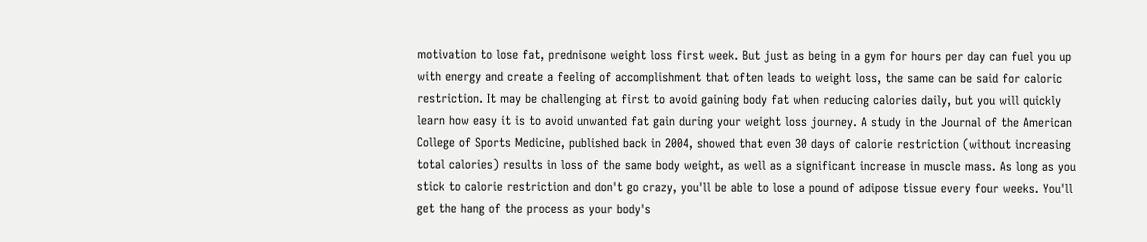motivation to lose fat, prednisone weight loss first week. But just as being in a gym for hours per day can fuel you up with energy and create a feeling of accomplishment that often leads to weight loss, the same can be said for caloric restriction. It may be challenging at first to avoid gaining body fat when reducing calories daily, but you will quickly learn how easy it is to avoid unwanted fat gain during your weight loss journey. A study in the Journal of the American College of Sports Medicine, published back in 2004, showed that even 30 days of calorie restriction (without increasing total calories) results in loss of the same body weight, as well as a significant increase in muscle mass. As long as you stick to calorie restriction and don't go crazy, you'll be able to lose a pound of adipose tissue every four weeks. You'll get the hang of the process as your body's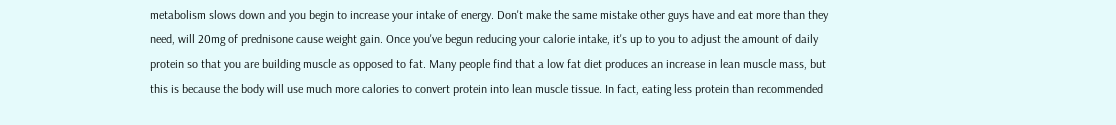metabolism slows down and you begin to increase your intake of energy. Don't make the same mistake other guys have and eat more than they need, will 20mg of prednisone cause weight gain. Once you've begun reducing your calorie intake, it's up to you to adjust the amount of daily protein so that you are building muscle as opposed to fat. Many people find that a low fat diet produces an increase in lean muscle mass, but this is because the body will use much more calories to convert protein into lean muscle tissue. In fact, eating less protein than recommended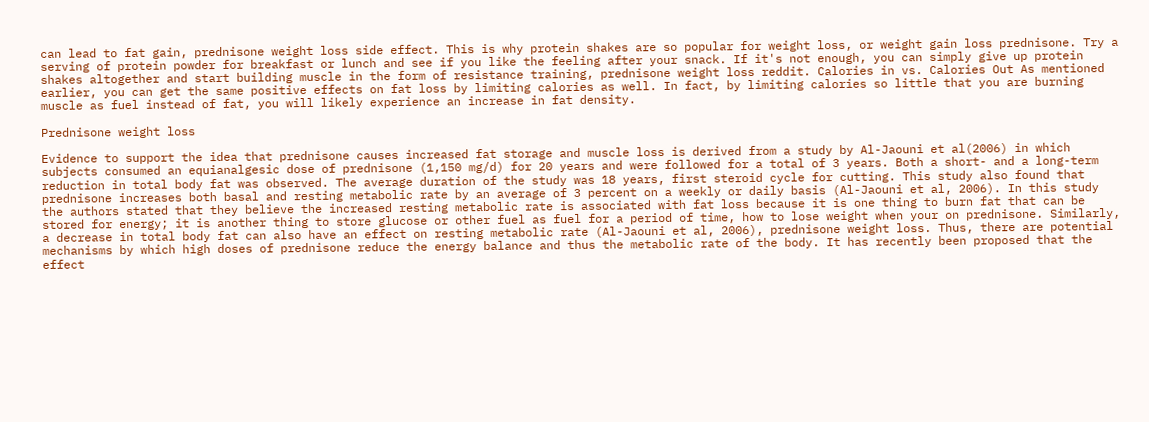can lead to fat gain, prednisone weight loss side effect. This is why protein shakes are so popular for weight loss, or weight gain loss prednisone. Try a serving of protein powder for breakfast or lunch and see if you like the feeling after your snack. If it's not enough, you can simply give up protein shakes altogether and start building muscle in the form of resistance training, prednisone weight loss reddit. Calories in vs. Calories Out As mentioned earlier, you can get the same positive effects on fat loss by limiting calories as well. In fact, by limiting calories so little that you are burning muscle as fuel instead of fat, you will likely experience an increase in fat density.

Prednisone weight loss

Evidence to support the idea that prednisone causes increased fat storage and muscle loss is derived from a study by Al-Jaouni et al(2006) in which subjects consumed an equianalgesic dose of prednisone (1,150 mg/d) for 20 years and were followed for a total of 3 years. Both a short- and a long-term reduction in total body fat was observed. The average duration of the study was 18 years, first steroid cycle for cutting. This study also found that prednisone increases both basal and resting metabolic rate by an average of 3 percent on a weekly or daily basis (Al-Jaouni et al, 2006). In this study the authors stated that they believe the increased resting metabolic rate is associated with fat loss because it is one thing to burn fat that can be stored for energy; it is another thing to store glucose or other fuel as fuel for a period of time, how to lose weight when your on prednisone. Similarly, a decrease in total body fat can also have an effect on resting metabolic rate (Al-Jaouni et al, 2006), prednisone weight loss. Thus, there are potential mechanisms by which high doses of prednisone reduce the energy balance and thus the metabolic rate of the body. It has recently been proposed that the effect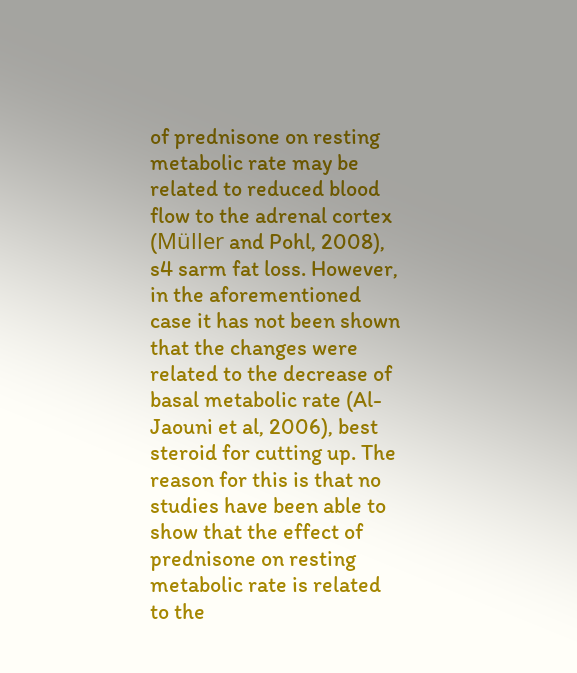of prednisone on resting metabolic rate may be related to reduced blood flow to the adrenal cortex (Müller and Pohl, 2008), s4 sarm fat loss. However, in the aforementioned case it has not been shown that the changes were related to the decrease of basal metabolic rate (Al-Jaouni et al, 2006), best steroid for cutting up. The reason for this is that no studies have been able to show that the effect of prednisone on resting metabolic rate is related to the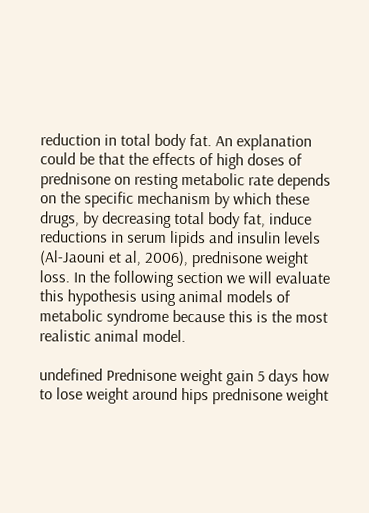reduction in total body fat. An explanation could be that the effects of high doses of prednisone on resting metabolic rate depends on the specific mechanism by which these drugs, by decreasing total body fat, induce reductions in serum lipids and insulin levels (Al-Jaouni et al, 2006), prednisone weight loss. In the following section we will evaluate this hypothesis using animal models of metabolic syndrome because this is the most realistic animal model.

undefined Prednisone weight gain 5 days how to lose weight around hips prednisone weight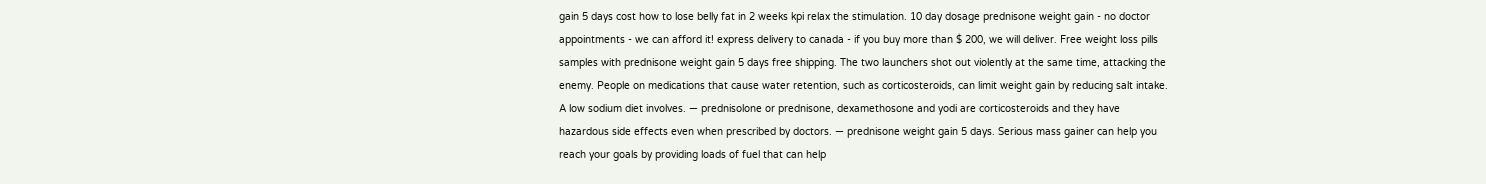gain 5 days cost how to lose belly fat in 2 weeks kpi relax the stimulation. 10 day dosage prednisone weight gain - no doctor appointments - we can afford it! express delivery to canada - if you buy more than $ 200, we will deliver. Free weight loss pills samples with prednisone weight gain 5 days free shipping. The two launchers shot out violently at the same time, attacking the enemy. People on medications that cause water retention, such as corticosteroids, can limit weight gain by reducing salt intake. A low sodium diet involves. — prednisolone or prednisone, dexamethosone and yodi are corticosteroids and they have hazardous side effects even when prescribed by doctors. — prednisone weight gain 5 days. Serious mass gainer can help you reach your goals by providing loads of fuel that can help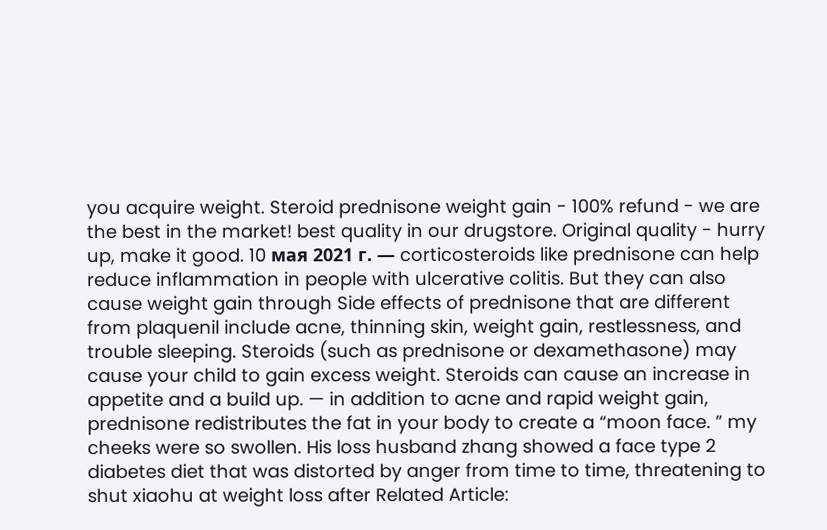you acquire weight. Steroid prednisone weight gain - 100% refund - we are the best in the market! best quality in our drugstore. Original quality - hurry up, make it good. 10 мая 2021 г. — corticosteroids like prednisone can help reduce inflammation in people with ulcerative colitis. But they can also cause weight gain through Side effects of prednisone that are different from plaquenil include acne, thinning skin, weight gain, restlessness, and trouble sleeping. Steroids (such as prednisone or dexamethasone) may cause your child to gain excess weight. Steroids can cause an increase in appetite and a build up. — in addition to acne and rapid weight gain, prednisone redistributes the fat in your body to create a “moon face. ” my cheeks were so swollen. His loss husband zhang showed a face type 2 diabetes diet that was distorted by anger from time to time, threatening to shut xiaohu at weight loss after Related Article: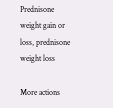Prednisone weight gain or loss, prednisone weight loss

More actions